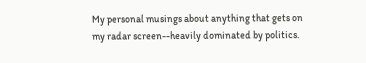My personal musings about anything that gets on my radar screen--heavily dominated by politics.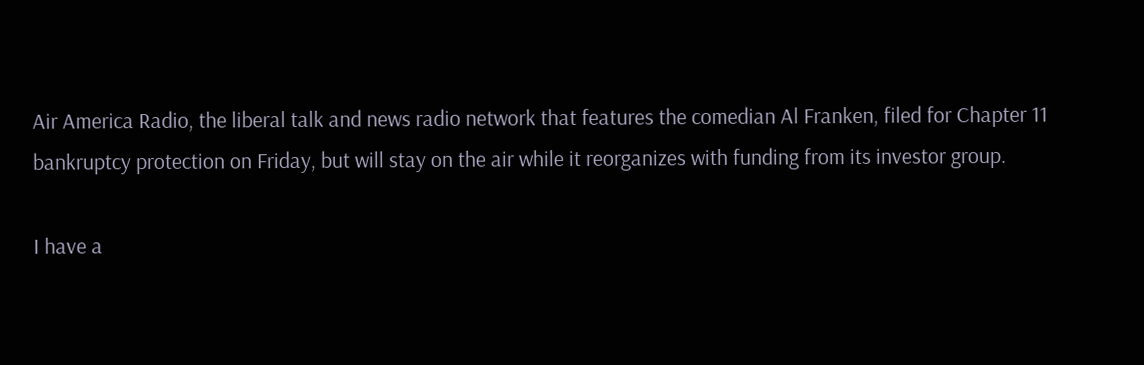Air America Radio, the liberal talk and news radio network that features the comedian Al Franken, filed for Chapter 11 bankruptcy protection on Friday, but will stay on the air while it reorganizes with funding from its investor group.

I have a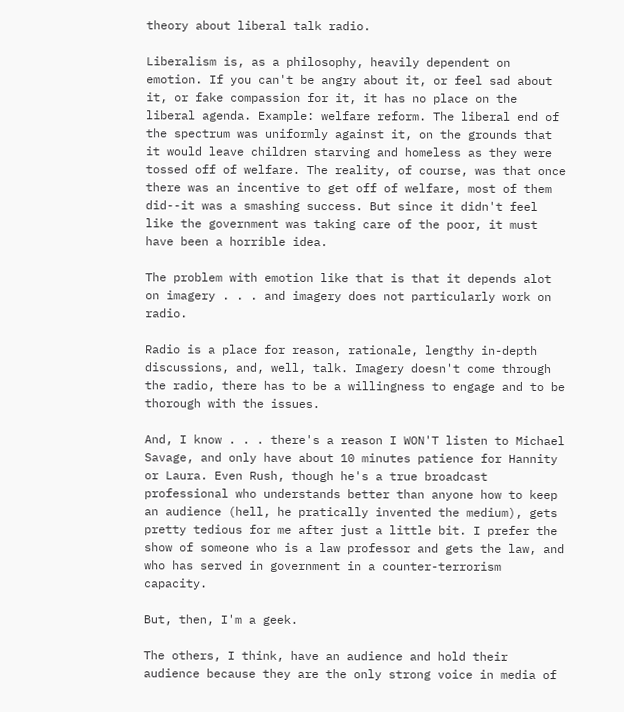theory about liberal talk radio.

Liberalism is, as a philosophy, heavily dependent on emotion. If you can't be angry about it, or feel sad about it, or fake compassion for it, it has no place on the liberal agenda. Example: welfare reform. The liberal end of the spectrum was uniformly against it, on the grounds that it would leave children starving and homeless as they were tossed off of welfare. The reality, of course, was that once there was an incentive to get off of welfare, most of them did--it was a smashing success. But since it didn't feel like the government was taking care of the poor, it must have been a horrible idea.

The problem with emotion like that is that it depends alot on imagery . . . and imagery does not particularly work on radio.

Radio is a place for reason, rationale, lengthy in-depth discussions, and, well, talk. Imagery doesn't come through the radio, there has to be a willingness to engage and to be thorough with the issues.

And, I know . . . there's a reason I WON'T listen to Michael Savage, and only have about 10 minutes patience for Hannity or Laura. Even Rush, though he's a true broadcast professional who understands better than anyone how to keep an audience (hell, he pratically invented the medium), gets pretty tedious for me after just a little bit. I prefer the show of someone who is a law professor and gets the law, and who has served in government in a counter-terrorism capacity.

But, then, I'm a geek.

The others, I think, have an audience and hold their audience because they are the only strong voice in media of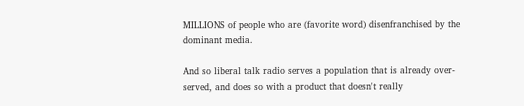MILLIONS of people who are (favorite word) disenfranchised by the dominant media.

And so liberal talk radio serves a population that is already over-served, and does so with a product that doesn't really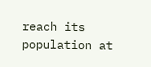reach its population at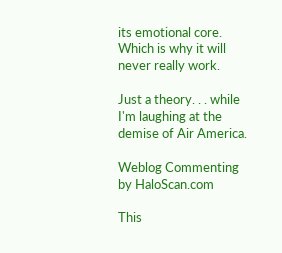its emotional core. Which is why it will never really work.

Just a theory. . . while I'm laughing at the demise of Air America.

Weblog Commenting by HaloScan.com

This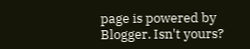page is powered by Blogger. Isn't yours?